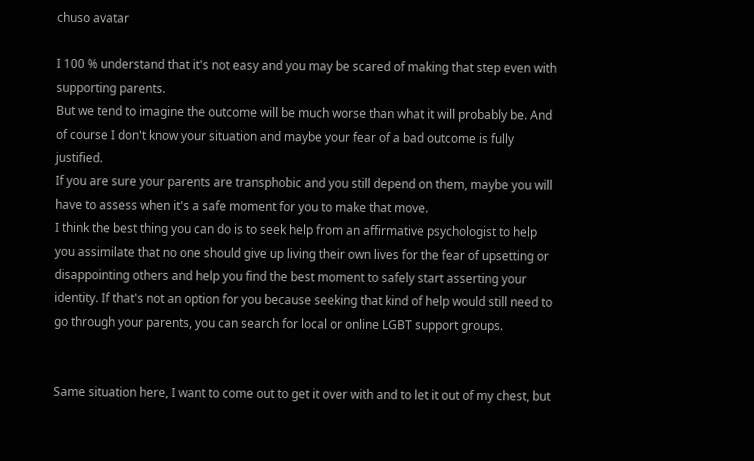chuso avatar

I 100 % understand that it's not easy and you may be scared of making that step even with supporting parents.
But we tend to imagine the outcome will be much worse than what it will probably be. And of course I don't know your situation and maybe your fear of a bad outcome is fully justified.
If you are sure your parents are transphobic and you still depend on them, maybe you will have to assess when it's a safe moment for you to make that move.
I think the best thing you can do is to seek help from an affirmative psychologist to help you assimilate that no one should give up living their own lives for the fear of upsetting or disappointing others and help you find the best moment to safely start asserting your identity. If that's not an option for you because seeking that kind of help would still need to go through your parents, you can search for local or online LGBT support groups.


Same situation here, I want to come out to get it over with and to let it out of my chest, but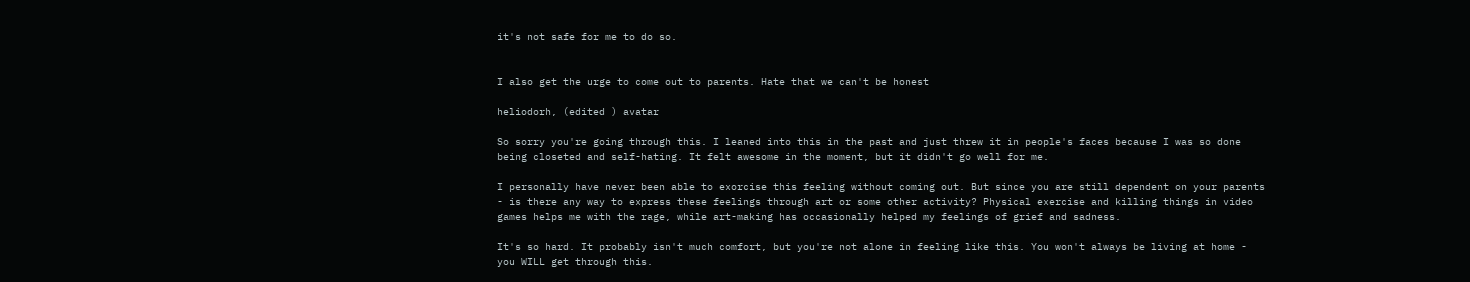it's not safe for me to do so.


I also get the urge to come out to parents. Hate that we can't be honest

heliodorh, (edited ) avatar

So sorry you're going through this. I leaned into this in the past and just threw it in people's faces because I was so done being closeted and self-hating. It felt awesome in the moment, but it didn't go well for me.

I personally have never been able to exorcise this feeling without coming out. But since you are still dependent on your parents - is there any way to express these feelings through art or some other activity? Physical exercise and killing things in video games helps me with the rage, while art-making has occasionally helped my feelings of grief and sadness.

It's so hard. It probably isn't much comfort, but you're not alone in feeling like this. You won't always be living at home - you WILL get through this.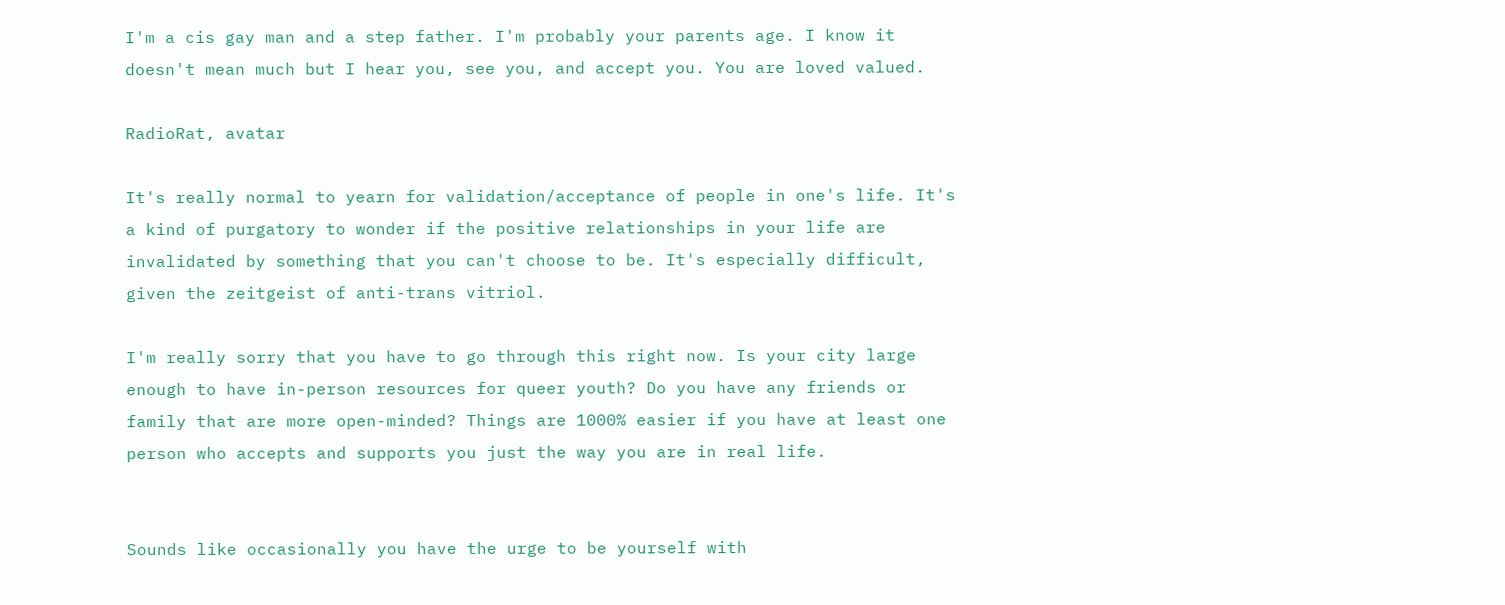I'm a cis gay man and a step father. I'm probably your parents age. I know it doesn't mean much but I hear you, see you, and accept you. You are loved valued.

RadioRat, avatar

It's really normal to yearn for validation/acceptance of people in one's life. It's a kind of purgatory to wonder if the positive relationships in your life are invalidated by something that you can't choose to be. It's especially difficult, given the zeitgeist of anti-trans vitriol.

I'm really sorry that you have to go through this right now. Is your city large enough to have in-person resources for queer youth? Do you have any friends or family that are more open-minded? Things are 1000% easier if you have at least one person who accepts and supports you just the way you are in real life.


Sounds like occasionally you have the urge to be yourself with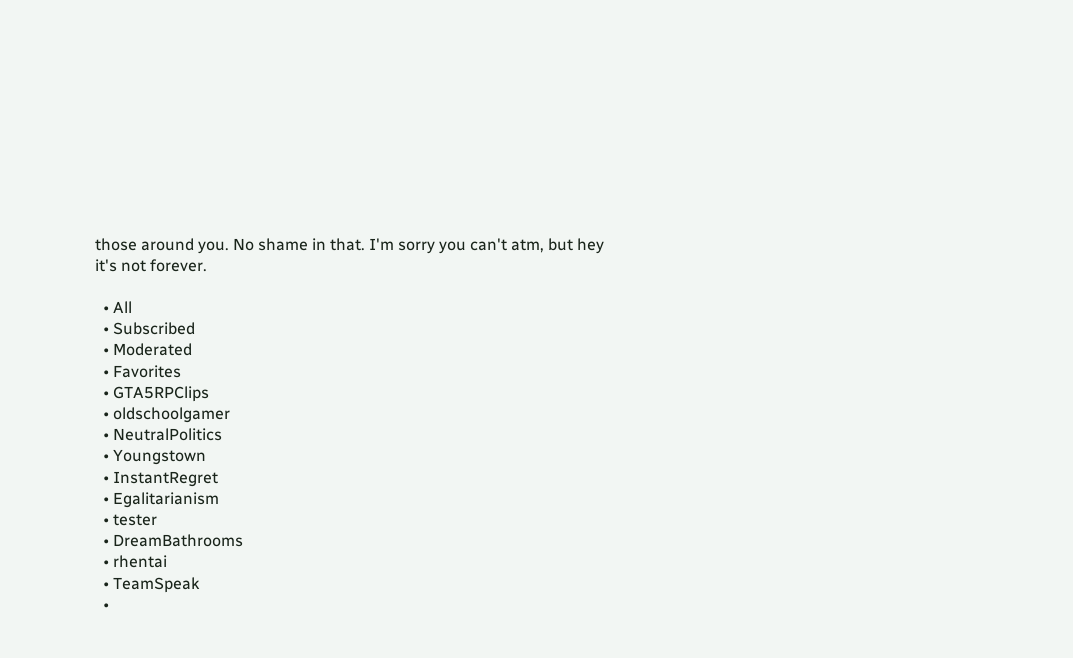those around you. No shame in that. I'm sorry you can't atm, but hey it's not forever.

  • All
  • Subscribed
  • Moderated
  • Favorites
  • GTA5RPClips
  • oldschoolgamer
  • NeutralPolitics
  • Youngstown
  • InstantRegret
  • Egalitarianism
  • tester
  • DreamBathrooms
  • rhentai
  • TeamSpeak
  •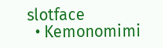slotface
  • Kemonomimi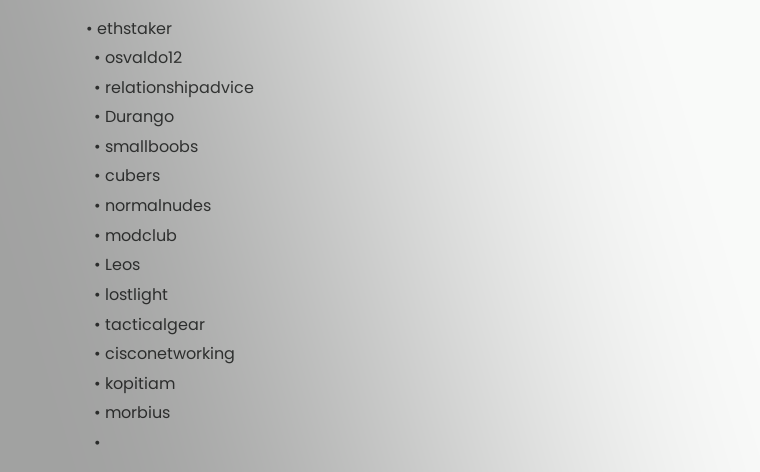• ethstaker
  • osvaldo12
  • relationshipadvice
  • Durango
  • smallboobs
  • cubers
  • normalnudes
  • modclub
  • Leos
  • lostlight
  • tacticalgear
  • cisconetworking
  • kopitiam
  • morbius
  •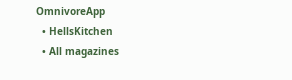OmnivoreApp
  • HellsKitchen
  • All magazines